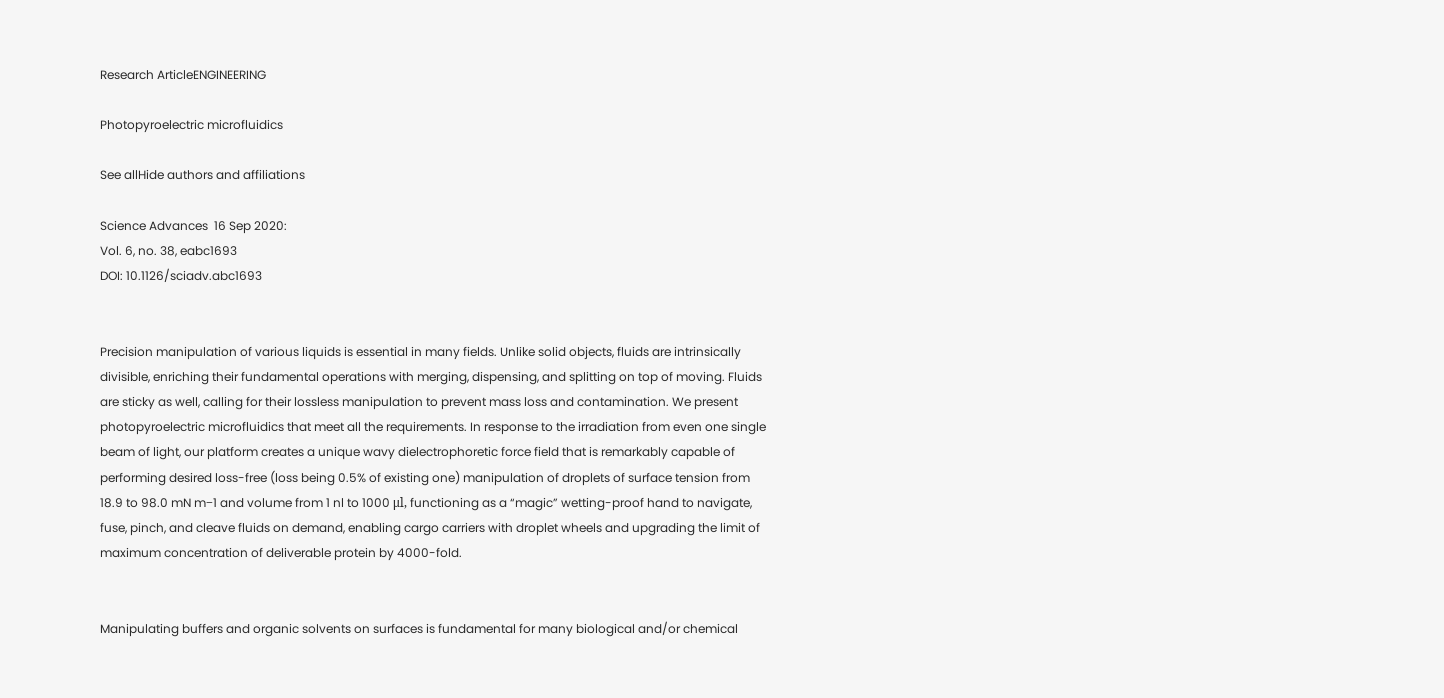Research ArticleENGINEERING

Photopyroelectric microfluidics

See allHide authors and affiliations

Science Advances  16 Sep 2020:
Vol. 6, no. 38, eabc1693
DOI: 10.1126/sciadv.abc1693


Precision manipulation of various liquids is essential in many fields. Unlike solid objects, fluids are intrinsically divisible, enriching their fundamental operations with merging, dispensing, and splitting on top of moving. Fluids are sticky as well, calling for their lossless manipulation to prevent mass loss and contamination. We present photopyroelectric microfluidics that meet all the requirements. In response to the irradiation from even one single beam of light, our platform creates a unique wavy dielectrophoretic force field that is remarkably capable of performing desired loss-free (loss being 0.5% of existing one) manipulation of droplets of surface tension from 18.9 to 98.0 mN m−1 and volume from 1 nl to 1000 μl, functioning as a “magic” wetting-proof hand to navigate, fuse, pinch, and cleave fluids on demand, enabling cargo carriers with droplet wheels and upgrading the limit of maximum concentration of deliverable protein by 4000-fold.


Manipulating buffers and organic solvents on surfaces is fundamental for many biological and/or chemical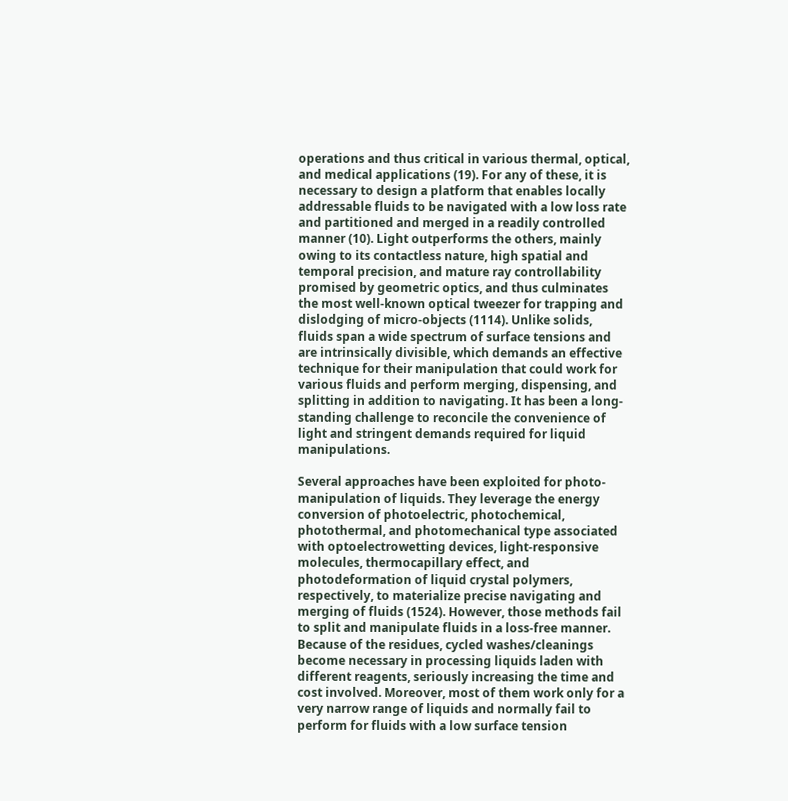operations and thus critical in various thermal, optical, and medical applications (19). For any of these, it is necessary to design a platform that enables locally addressable fluids to be navigated with a low loss rate and partitioned and merged in a readily controlled manner (10). Light outperforms the others, mainly owing to its contactless nature, high spatial and temporal precision, and mature ray controllability promised by geometric optics, and thus culminates the most well-known optical tweezer for trapping and dislodging of micro-objects (1114). Unlike solids, fluids span a wide spectrum of surface tensions and are intrinsically divisible, which demands an effective technique for their manipulation that could work for various fluids and perform merging, dispensing, and splitting in addition to navigating. It has been a long-standing challenge to reconcile the convenience of light and stringent demands required for liquid manipulations.

Several approaches have been exploited for photo-manipulation of liquids. They leverage the energy conversion of photoelectric, photochemical, photothermal, and photomechanical type associated with optoelectrowetting devices, light-responsive molecules, thermocapillary effect, and photodeformation of liquid crystal polymers, respectively, to materialize precise navigating and merging of fluids (1524). However, those methods fail to split and manipulate fluids in a loss-free manner. Because of the residues, cycled washes/cleanings become necessary in processing liquids laden with different reagents, seriously increasing the time and cost involved. Moreover, most of them work only for a very narrow range of liquids and normally fail to perform for fluids with a low surface tension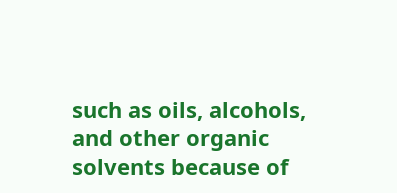such as oils, alcohols, and other organic solvents because of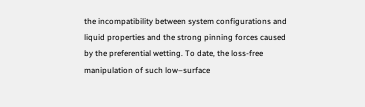the incompatibility between system configurations and liquid properties and the strong pinning forces caused by the preferential wetting. To date, the loss-free manipulation of such low–surface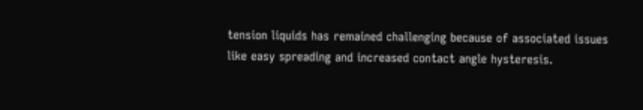tension liquids has remained challenging because of associated issues like easy spreading and increased contact angle hysteresis.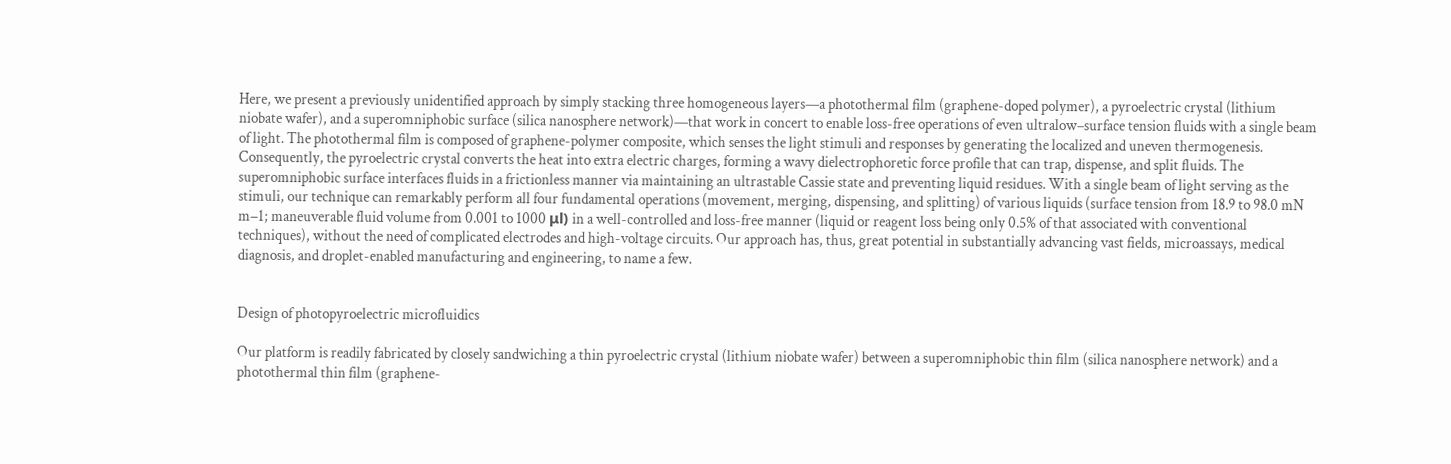Here, we present a previously unidentified approach by simply stacking three homogeneous layers—a photothermal film (graphene-doped polymer), a pyroelectric crystal (lithium niobate wafer), and a superomniphobic surface (silica nanosphere network)—that work in concert to enable loss-free operations of even ultralow–surface tension fluids with a single beam of light. The photothermal film is composed of graphene-polymer composite, which senses the light stimuli and responses by generating the localized and uneven thermogenesis. Consequently, the pyroelectric crystal converts the heat into extra electric charges, forming a wavy dielectrophoretic force profile that can trap, dispense, and split fluids. The superomniphobic surface interfaces fluids in a frictionless manner via maintaining an ultrastable Cassie state and preventing liquid residues. With a single beam of light serving as the stimuli, our technique can remarkably perform all four fundamental operations (movement, merging, dispensing, and splitting) of various liquids (surface tension from 18.9 to 98.0 mN m−1; maneuverable fluid volume from 0.001 to 1000 μl) in a well-controlled and loss-free manner (liquid or reagent loss being only 0.5% of that associated with conventional techniques), without the need of complicated electrodes and high-voltage circuits. Our approach has, thus, great potential in substantially advancing vast fields, microassays, medical diagnosis, and droplet-enabled manufacturing and engineering, to name a few.


Design of photopyroelectric microfluidics

Our platform is readily fabricated by closely sandwiching a thin pyroelectric crystal (lithium niobate wafer) between a superomniphobic thin film (silica nanosphere network) and a photothermal thin film (graphene-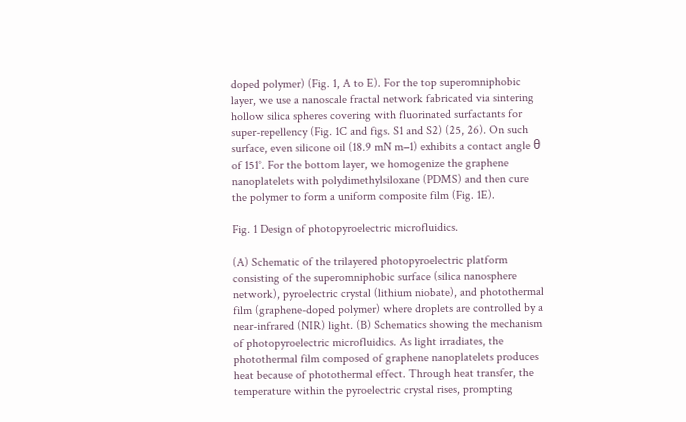doped polymer) (Fig. 1, A to E). For the top superomniphobic layer, we use a nanoscale fractal network fabricated via sintering hollow silica spheres covering with fluorinated surfactants for super-repellency (Fig. 1C and figs. S1 and S2) (25, 26). On such surface, even silicone oil (18.9 mN m−1) exhibits a contact angle θ of 151°. For the bottom layer, we homogenize the graphene nanoplatelets with polydimethylsiloxane (PDMS) and then cure the polymer to form a uniform composite film (Fig. 1E).

Fig. 1 Design of photopyroelectric microfluidics.

(A) Schematic of the trilayered photopyroelectric platform consisting of the superomniphobic surface (silica nanosphere network), pyroelectric crystal (lithium niobate), and photothermal film (graphene-doped polymer) where droplets are controlled by a near-infrared (NIR) light. (B) Schematics showing the mechanism of photopyroelectric microfluidics. As light irradiates, the photothermal film composed of graphene nanoplatelets produces heat because of photothermal effect. Through heat transfer, the temperature within the pyroelectric crystal rises, prompting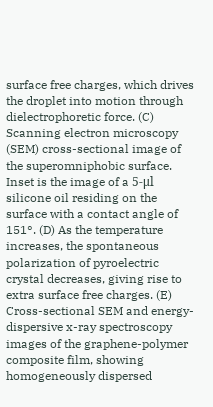surface free charges, which drives the droplet into motion through dielectrophoretic force. (C) Scanning electron microscopy (SEM) cross-sectional image of the superomniphobic surface. Inset is the image of a 5-μl silicone oil residing on the surface with a contact angle of 151°. (D) As the temperature increases, the spontaneous polarization of pyroelectric crystal decreases, giving rise to extra surface free charges. (E) Cross-sectional SEM and energy-dispersive x-ray spectroscopy images of the graphene-polymer composite film, showing homogeneously dispersed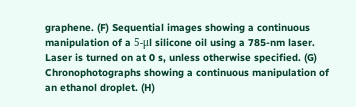graphene. (F) Sequential images showing a continuous manipulation of a 5-μl silicone oil using a 785-nm laser. Laser is turned on at 0 s, unless otherwise specified. (G) Chronophotographs showing a continuous manipulation of an ethanol droplet. (H)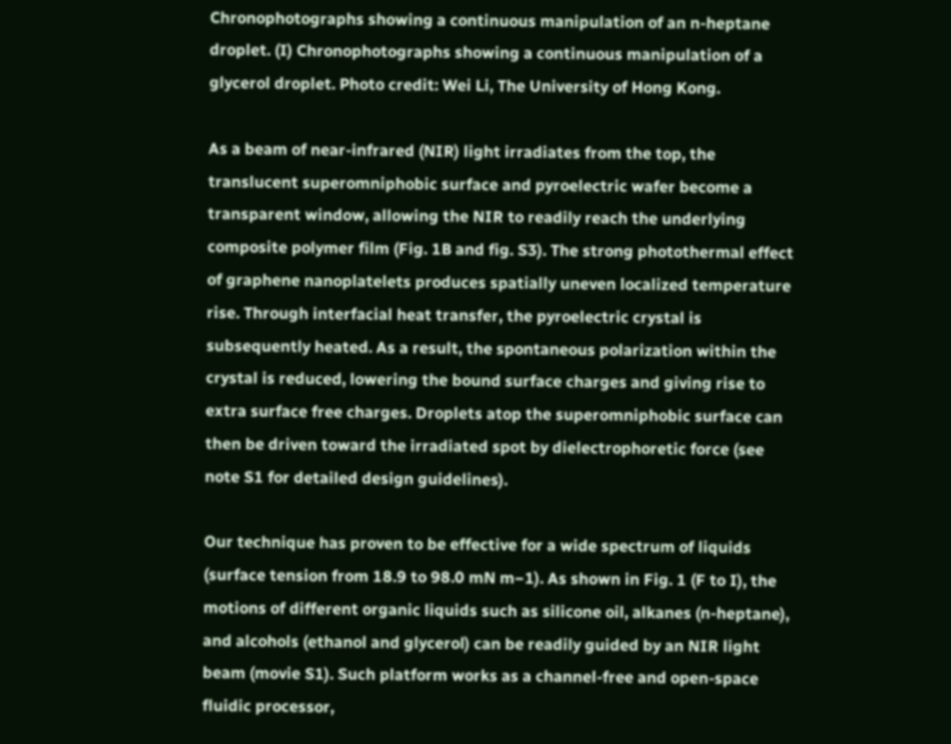Chronophotographs showing a continuous manipulation of an n-heptane droplet. (I) Chronophotographs showing a continuous manipulation of a glycerol droplet. Photo credit: Wei Li, The University of Hong Kong.

As a beam of near-infrared (NIR) light irradiates from the top, the translucent superomniphobic surface and pyroelectric wafer become a transparent window, allowing the NIR to readily reach the underlying composite polymer film (Fig. 1B and fig. S3). The strong photothermal effect of graphene nanoplatelets produces spatially uneven localized temperature rise. Through interfacial heat transfer, the pyroelectric crystal is subsequently heated. As a result, the spontaneous polarization within the crystal is reduced, lowering the bound surface charges and giving rise to extra surface free charges. Droplets atop the superomniphobic surface can then be driven toward the irradiated spot by dielectrophoretic force (see note S1 for detailed design guidelines).

Our technique has proven to be effective for a wide spectrum of liquids (surface tension from 18.9 to 98.0 mN m−1). As shown in Fig. 1 (F to I), the motions of different organic liquids such as silicone oil, alkanes (n-heptane), and alcohols (ethanol and glycerol) can be readily guided by an NIR light beam (movie S1). Such platform works as a channel-free and open-space fluidic processor,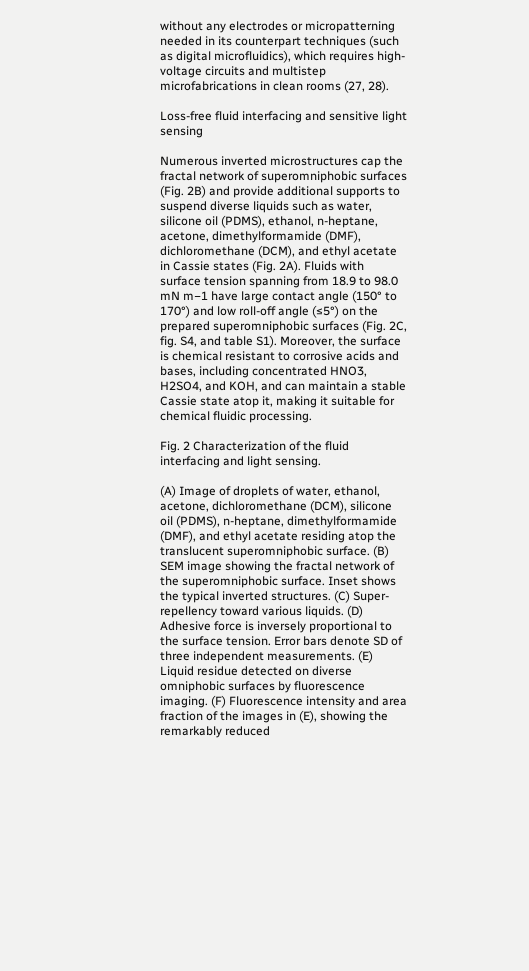without any electrodes or micropatterning needed in its counterpart techniques (such as digital microfluidics), which requires high-voltage circuits and multistep microfabrications in clean rooms (27, 28).

Loss-free fluid interfacing and sensitive light sensing

Numerous inverted microstructures cap the fractal network of superomniphobic surfaces (Fig. 2B) and provide additional supports to suspend diverse liquids such as water, silicone oil (PDMS), ethanol, n-heptane, acetone, dimethylformamide (DMF), dichloromethane (DCM), and ethyl acetate in Cassie states (Fig. 2A). Fluids with surface tension spanning from 18.9 to 98.0 mN m−1 have large contact angle (150° to 170°) and low roll-off angle (≤5°) on the prepared superomniphobic surfaces (Fig. 2C, fig. S4, and table S1). Moreover, the surface is chemical resistant to corrosive acids and bases, including concentrated HNO3, H2SO4, and KOH, and can maintain a stable Cassie state atop it, making it suitable for chemical fluidic processing.

Fig. 2 Characterization of the fluid interfacing and light sensing.

(A) Image of droplets of water, ethanol, acetone, dichloromethane (DCM), silicone oil (PDMS), n-heptane, dimethylformamide (DMF), and ethyl acetate residing atop the translucent superomniphobic surface. (B) SEM image showing the fractal network of the superomniphobic surface. Inset shows the typical inverted structures. (C) Super-repellency toward various liquids. (D) Adhesive force is inversely proportional to the surface tension. Error bars denote SD of three independent measurements. (E) Liquid residue detected on diverse omniphobic surfaces by fluorescence imaging. (F) Fluorescence intensity and area fraction of the images in (E), showing the remarkably reduced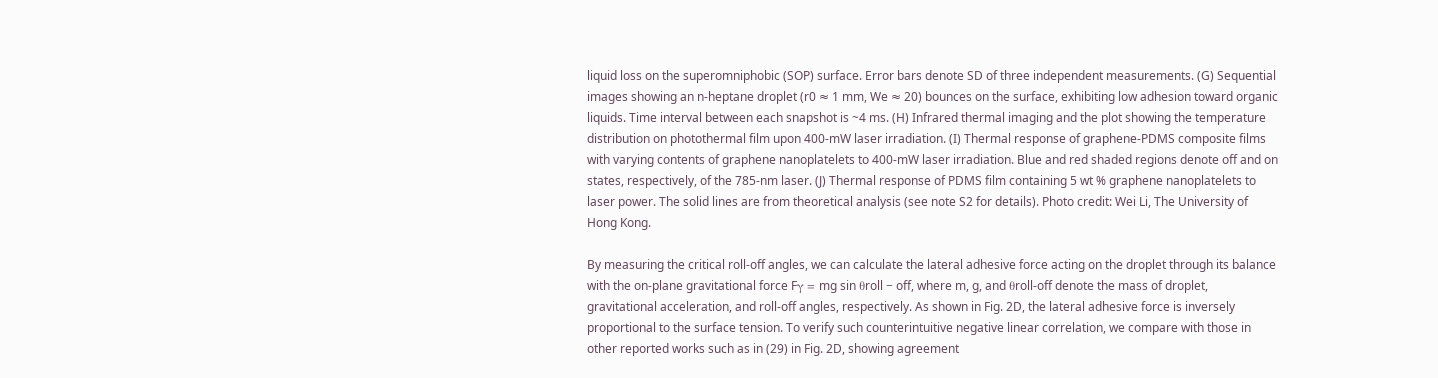liquid loss on the superomniphobic (SOP) surface. Error bars denote SD of three independent measurements. (G) Sequential images showing an n-heptane droplet (r0 ≈ 1 mm, We ≈ 20) bounces on the surface, exhibiting low adhesion toward organic liquids. Time interval between each snapshot is ~4 ms. (H) Infrared thermal imaging and the plot showing the temperature distribution on photothermal film upon 400-mW laser irradiation. (I) Thermal response of graphene-PDMS composite films with varying contents of graphene nanoplatelets to 400-mW laser irradiation. Blue and red shaded regions denote off and on states, respectively, of the 785-nm laser. (J) Thermal response of PDMS film containing 5 wt % graphene nanoplatelets to laser power. The solid lines are from theoretical analysis (see note S2 for details). Photo credit: Wei Li, The University of Hong Kong.

By measuring the critical roll-off angles, we can calculate the lateral adhesive force acting on the droplet through its balance with the on-plane gravitational force Fγ = mg sin θroll − off, where m, g, and θroll-off denote the mass of droplet, gravitational acceleration, and roll-off angles, respectively. As shown in Fig. 2D, the lateral adhesive force is inversely proportional to the surface tension. To verify such counterintuitive negative linear correlation, we compare with those in other reported works such as in (29) in Fig. 2D, showing agreement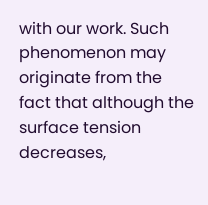with our work. Such phenomenon may originate from the fact that although the surface tension decreases,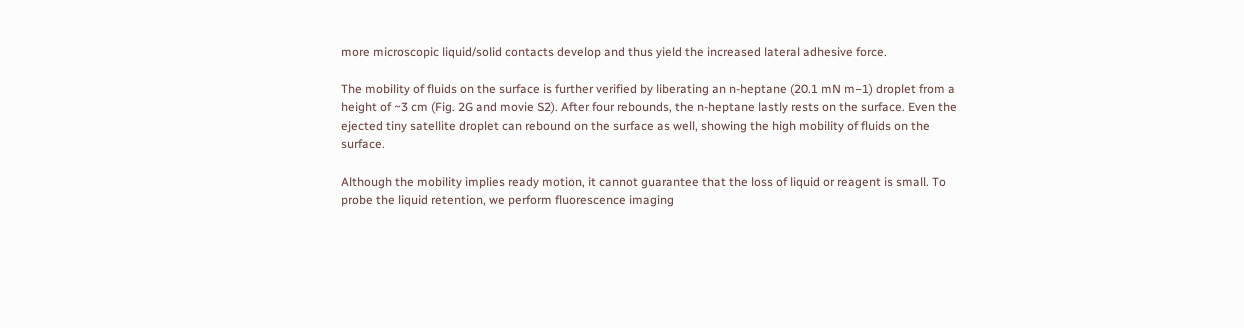more microscopic liquid/solid contacts develop and thus yield the increased lateral adhesive force.

The mobility of fluids on the surface is further verified by liberating an n-heptane (20.1 mN m−1) droplet from a height of ~3 cm (Fig. 2G and movie S2). After four rebounds, the n-heptane lastly rests on the surface. Even the ejected tiny satellite droplet can rebound on the surface as well, showing the high mobility of fluids on the surface.

Although the mobility implies ready motion, it cannot guarantee that the loss of liquid or reagent is small. To probe the liquid retention, we perform fluorescence imaging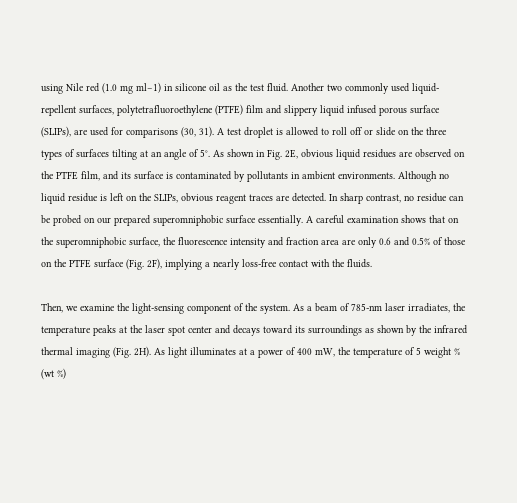using Nile red (1.0 mg ml−1) in silicone oil as the test fluid. Another two commonly used liquid-repellent surfaces, polytetrafluoroethylene (PTFE) film and slippery liquid infused porous surface (SLIPs), are used for comparisons (30, 31). A test droplet is allowed to roll off or slide on the three types of surfaces tilting at an angle of 5°. As shown in Fig. 2E, obvious liquid residues are observed on the PTFE film, and its surface is contaminated by pollutants in ambient environments. Although no liquid residue is left on the SLIPs, obvious reagent traces are detected. In sharp contrast, no residue can be probed on our prepared superomniphobic surface essentially. A careful examination shows that on the superomniphobic surface, the fluorescence intensity and fraction area are only 0.6 and 0.5% of those on the PTFE surface (Fig. 2F), implying a nearly loss-free contact with the fluids.

Then, we examine the light-sensing component of the system. As a beam of 785-nm laser irradiates, the temperature peaks at the laser spot center and decays toward its surroundings as shown by the infrared thermal imaging (Fig. 2H). As light illuminates at a power of 400 mW, the temperature of 5 weight % (wt %)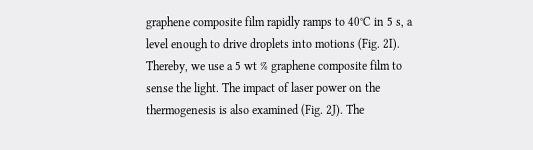graphene composite film rapidly ramps to 40°C in 5 s, a level enough to drive droplets into motions (Fig. 2I). Thereby, we use a 5 wt % graphene composite film to sense the light. The impact of laser power on the thermogenesis is also examined (Fig. 2J). The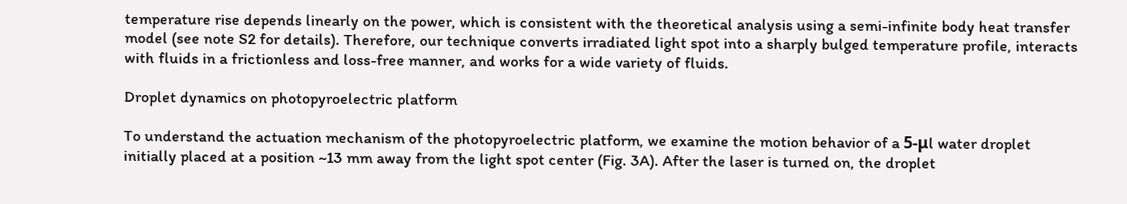temperature rise depends linearly on the power, which is consistent with the theoretical analysis using a semi-infinite body heat transfer model (see note S2 for details). Therefore, our technique converts irradiated light spot into a sharply bulged temperature profile, interacts with fluids in a frictionless and loss-free manner, and works for a wide variety of fluids.

Droplet dynamics on photopyroelectric platform

To understand the actuation mechanism of the photopyroelectric platform, we examine the motion behavior of a 5-μl water droplet initially placed at a position ~13 mm away from the light spot center (Fig. 3A). After the laser is turned on, the droplet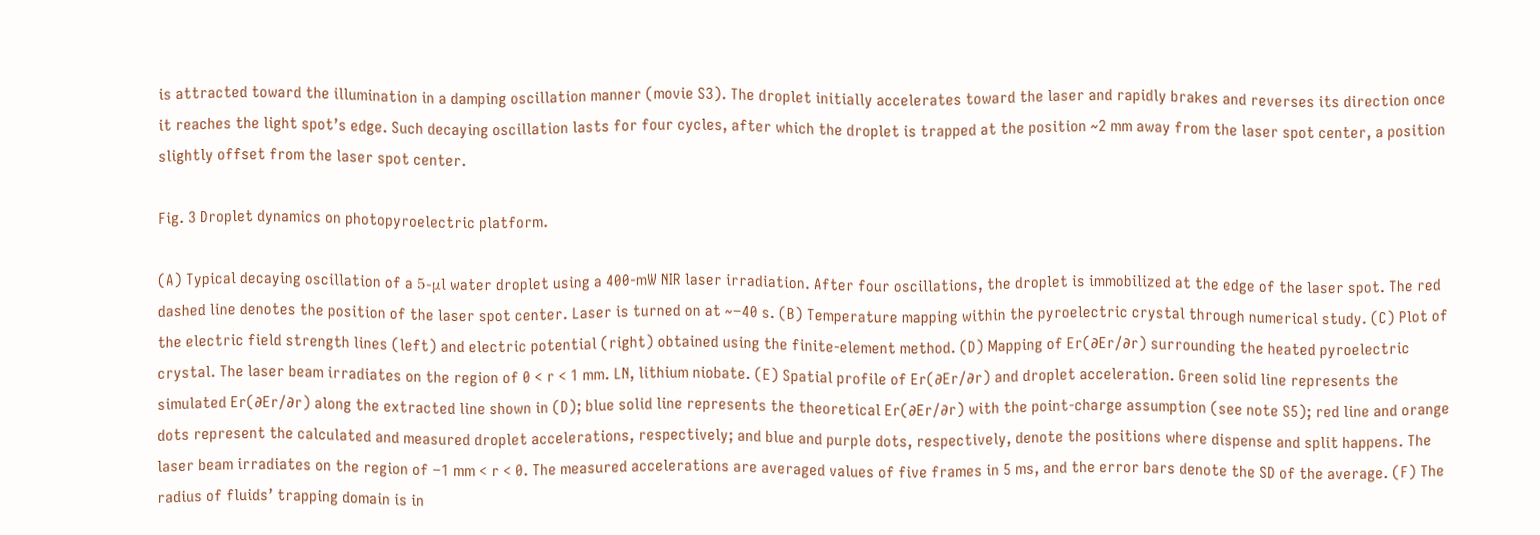is attracted toward the illumination in a damping oscillation manner (movie S3). The droplet initially accelerates toward the laser and rapidly brakes and reverses its direction once it reaches the light spot’s edge. Such decaying oscillation lasts for four cycles, after which the droplet is trapped at the position ~2 mm away from the laser spot center, a position slightly offset from the laser spot center.

Fig. 3 Droplet dynamics on photopyroelectric platform.

(A) Typical decaying oscillation of a 5-μl water droplet using a 400-mW NIR laser irradiation. After four oscillations, the droplet is immobilized at the edge of the laser spot. The red dashed line denotes the position of the laser spot center. Laser is turned on at ~−40 s. (B) Temperature mapping within the pyroelectric crystal through numerical study. (C) Plot of the electric field strength lines (left) and electric potential (right) obtained using the finite-element method. (D) Mapping of Er(∂Er/∂r) surrounding the heated pyroelectric crystal. The laser beam irradiates on the region of 0 < r < 1 mm. LN, lithium niobate. (E) Spatial profile of Er(∂Er/∂r) and droplet acceleration. Green solid line represents the simulated Er(∂Er/∂r) along the extracted line shown in (D); blue solid line represents the theoretical Er(∂Er/∂r) with the point-charge assumption (see note S5); red line and orange dots represent the calculated and measured droplet accelerations, respectively; and blue and purple dots, respectively, denote the positions where dispense and split happens. The laser beam irradiates on the region of −1 mm < r < 0. The measured accelerations are averaged values of five frames in 5 ms, and the error bars denote the SD of the average. (F) The radius of fluids’ trapping domain is in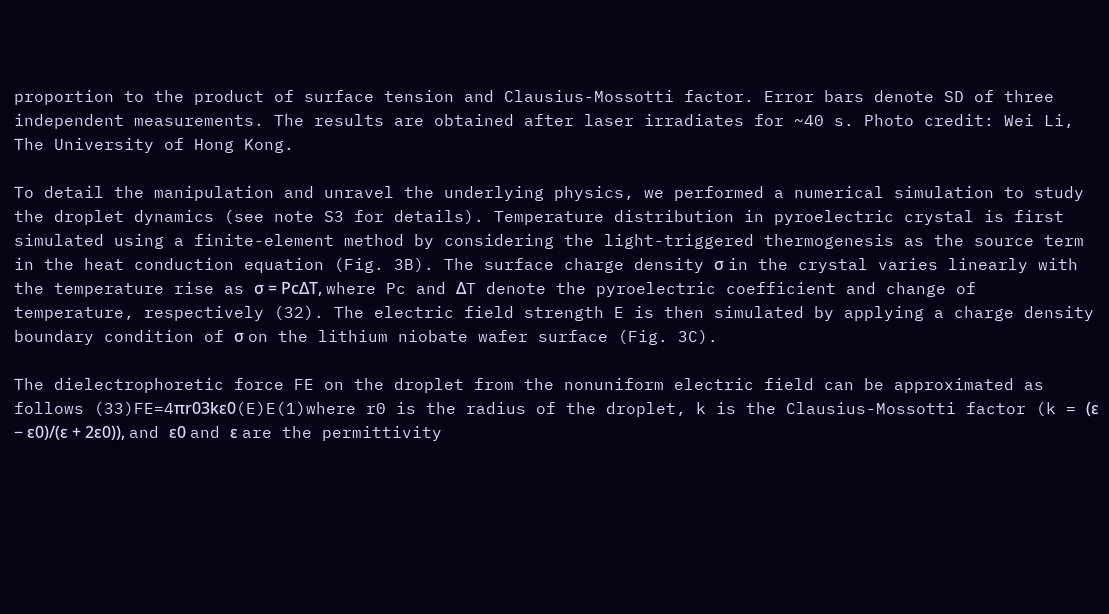proportion to the product of surface tension and Clausius-Mossotti factor. Error bars denote SD of three independent measurements. The results are obtained after laser irradiates for ~40 s. Photo credit: Wei Li, The University of Hong Kong.

To detail the manipulation and unravel the underlying physics, we performed a numerical simulation to study the droplet dynamics (see note S3 for details). Temperature distribution in pyroelectric crystal is first simulated using a finite-element method by considering the light-triggered thermogenesis as the source term in the heat conduction equation (Fig. 3B). The surface charge density σ in the crystal varies linearly with the temperature rise as σ = PcΔT, where Pc and ΔT denote the pyroelectric coefficient and change of temperature, respectively (32). The electric field strength E is then simulated by applying a charge density boundary condition of σ on the lithium niobate wafer surface (Fig. 3C).

The dielectrophoretic force FE on the droplet from the nonuniform electric field can be approximated as follows (33)FE=4πr03kε0(E)E(1)where r0 is the radius of the droplet, k is the Clausius-Mossotti factor (k = (ε − ε0)/(ε + 2ε0)), and ε0 and ε are the permittivity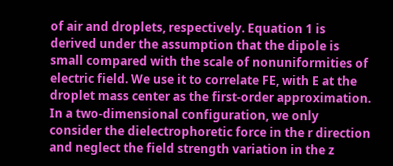of air and droplets, respectively. Equation 1 is derived under the assumption that the dipole is small compared with the scale of nonuniformities of electric field. We use it to correlate FE, with E at the droplet mass center as the first-order approximation. In a two-dimensional configuration, we only consider the dielectrophoretic force in the r direction and neglect the field strength variation in the z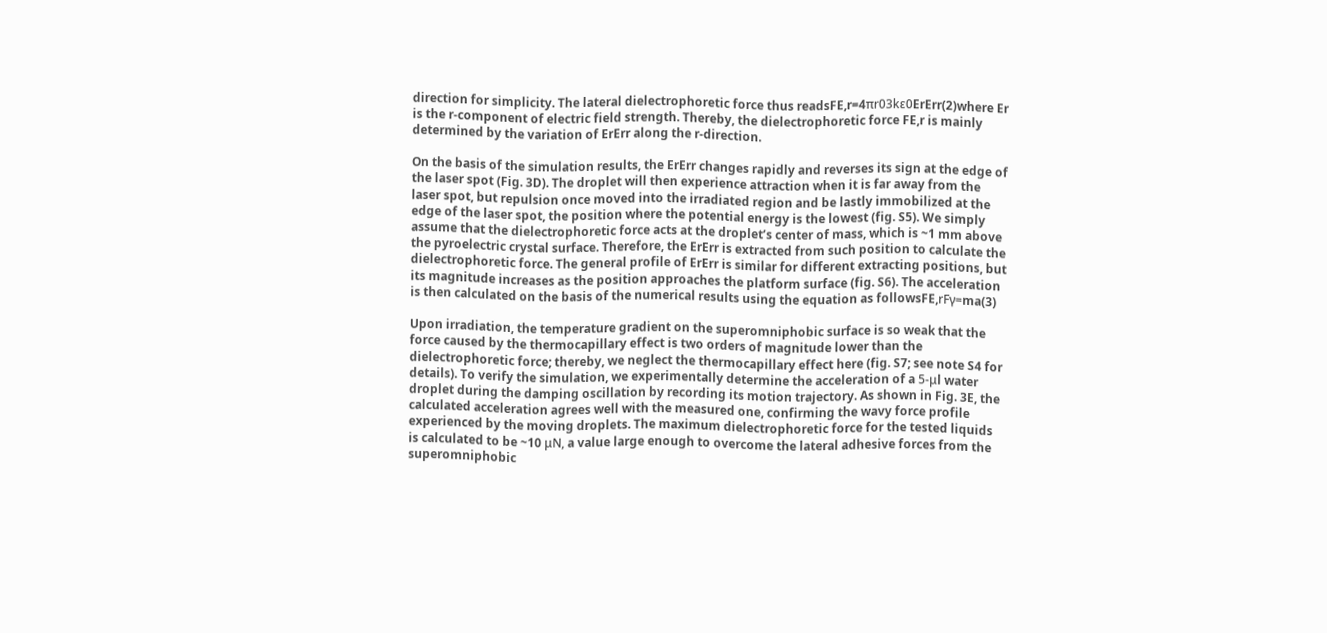direction for simplicity. The lateral dielectrophoretic force thus readsFE,r=4πr03kε0ErErr(2)where Er is the r-component of electric field strength. Thereby, the dielectrophoretic force FE,r is mainly determined by the variation of ErErr along the r-direction.

On the basis of the simulation results, the ErErr changes rapidly and reverses its sign at the edge of the laser spot (Fig. 3D). The droplet will then experience attraction when it is far away from the laser spot, but repulsion once moved into the irradiated region and be lastly immobilized at the edge of the laser spot, the position where the potential energy is the lowest (fig. S5). We simply assume that the dielectrophoretic force acts at the droplet’s center of mass, which is ~1 mm above the pyroelectric crystal surface. Therefore, the ErErr is extracted from such position to calculate the dielectrophoretic force. The general profile of ErErr is similar for different extracting positions, but its magnitude increases as the position approaches the platform surface (fig. S6). The acceleration is then calculated on the basis of the numerical results using the equation as followsFE,rFγ=ma(3)

Upon irradiation, the temperature gradient on the superomniphobic surface is so weak that the force caused by the thermocapillary effect is two orders of magnitude lower than the dielectrophoretic force; thereby, we neglect the thermocapillary effect here (fig. S7; see note S4 for details). To verify the simulation, we experimentally determine the acceleration of a 5-μl water droplet during the damping oscillation by recording its motion trajectory. As shown in Fig. 3E, the calculated acceleration agrees well with the measured one, confirming the wavy force profile experienced by the moving droplets. The maximum dielectrophoretic force for the tested liquids is calculated to be ~10 μN, a value large enough to overcome the lateral adhesive forces from the superomniphobic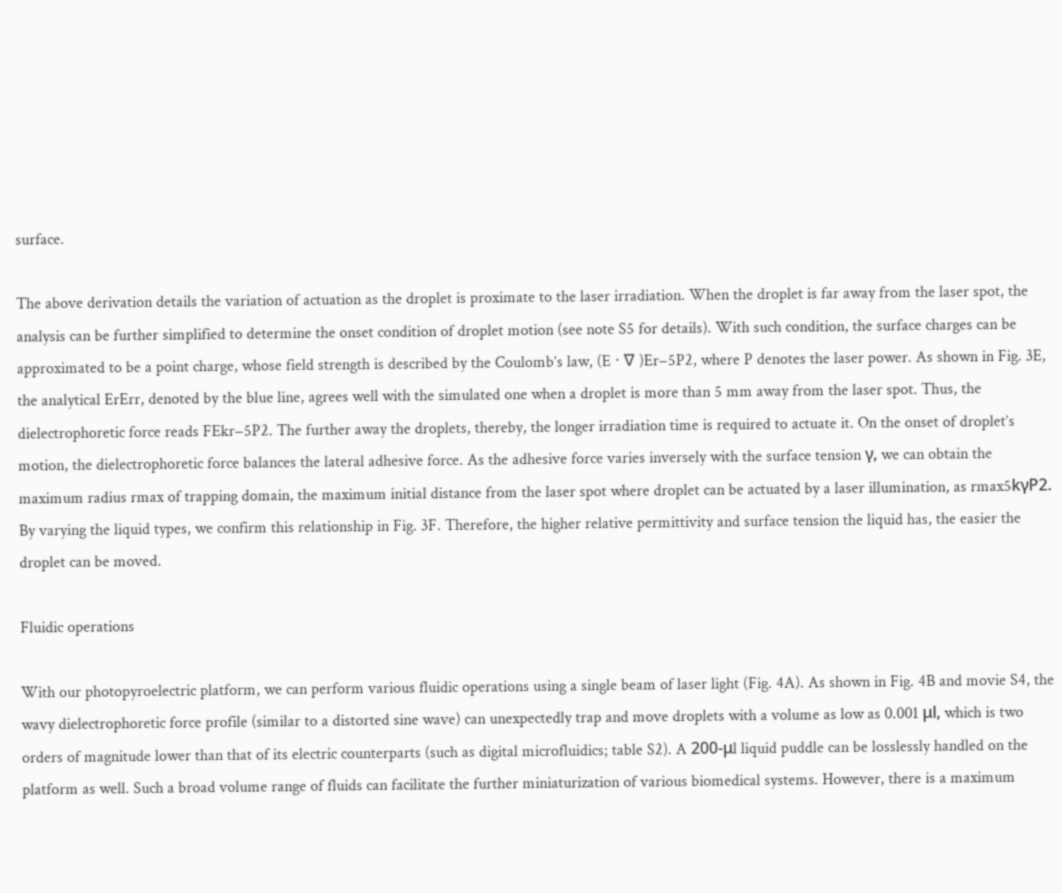surface.

The above derivation details the variation of actuation as the droplet is proximate to the laser irradiation. When the droplet is far away from the laser spot, the analysis can be further simplified to determine the onset condition of droplet motion (see note S5 for details). With such condition, the surface charges can be approximated to be a point charge, whose field strength is described by the Coulomb’s law, (E ⋅ ∇ )Er−5P2, where P denotes the laser power. As shown in Fig. 3E, the analytical ErErr, denoted by the blue line, agrees well with the simulated one when a droplet is more than 5 mm away from the laser spot. Thus, the dielectrophoretic force reads FEkr−5P2. The further away the droplets, thereby, the longer irradiation time is required to actuate it. On the onset of droplet’s motion, the dielectrophoretic force balances the lateral adhesive force. As the adhesive force varies inversely with the surface tension γ, we can obtain the maximum radius rmax of trapping domain, the maximum initial distance from the laser spot where droplet can be actuated by a laser illumination, as rmax5kγP2. By varying the liquid types, we confirm this relationship in Fig. 3F. Therefore, the higher relative permittivity and surface tension the liquid has, the easier the droplet can be moved.

Fluidic operations

With our photopyroelectric platform, we can perform various fluidic operations using a single beam of laser light (Fig. 4A). As shown in Fig. 4B and movie S4, the wavy dielectrophoretic force profile (similar to a distorted sine wave) can unexpectedly trap and move droplets with a volume as low as 0.001 μl, which is two orders of magnitude lower than that of its electric counterparts (such as digital microfluidics; table S2). A 200-μl liquid puddle can be losslessly handled on the platform as well. Such a broad volume range of fluids can facilitate the further miniaturization of various biomedical systems. However, there is a maximum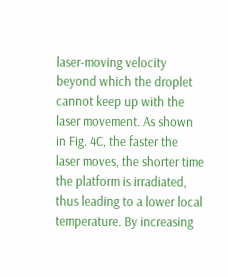laser-moving velocity beyond which the droplet cannot keep up with the laser movement. As shown in Fig. 4C, the faster the laser moves, the shorter time the platform is irradiated, thus leading to a lower local temperature. By increasing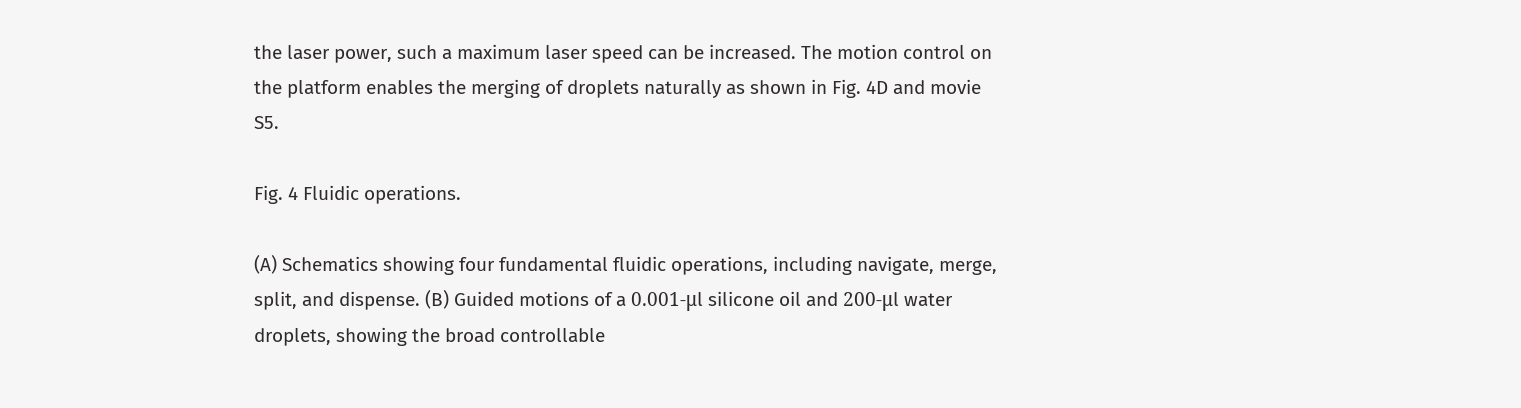the laser power, such a maximum laser speed can be increased. The motion control on the platform enables the merging of droplets naturally as shown in Fig. 4D and movie S5.

Fig. 4 Fluidic operations.

(A) Schematics showing four fundamental fluidic operations, including navigate, merge, split, and dispense. (B) Guided motions of a 0.001-μl silicone oil and 200-μl water droplets, showing the broad controllable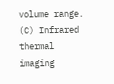volume range. (C) Infrared thermal imaging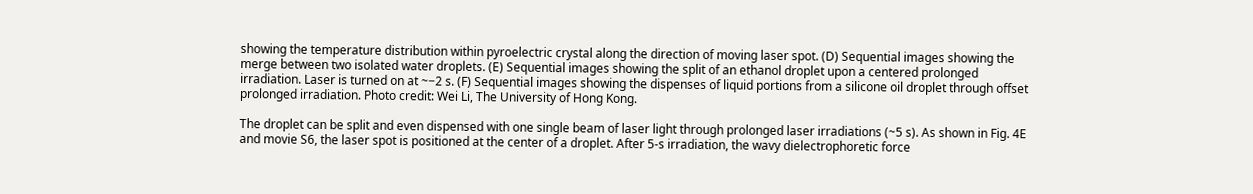showing the temperature distribution within pyroelectric crystal along the direction of moving laser spot. (D) Sequential images showing the merge between two isolated water droplets. (E) Sequential images showing the split of an ethanol droplet upon a centered prolonged irradiation. Laser is turned on at ~−2 s. (F) Sequential images showing the dispenses of liquid portions from a silicone oil droplet through offset prolonged irradiation. Photo credit: Wei Li, The University of Hong Kong.

The droplet can be split and even dispensed with one single beam of laser light through prolonged laser irradiations (~5 s). As shown in Fig. 4E and movie S6, the laser spot is positioned at the center of a droplet. After 5-s irradiation, the wavy dielectrophoretic force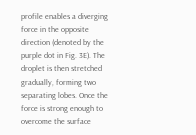profile enables a diverging force in the opposite direction (denoted by the purple dot in Fig. 3E). The droplet is then stretched gradually, forming two separating lobes. Once the force is strong enough to overcome the surface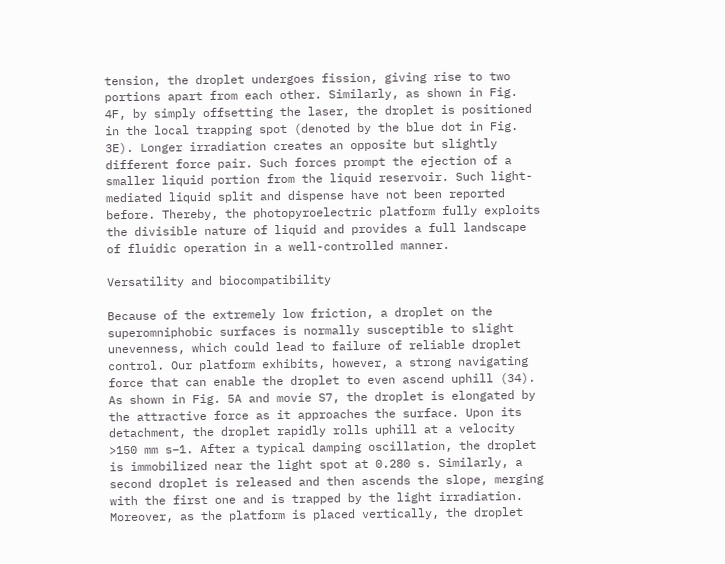tension, the droplet undergoes fission, giving rise to two portions apart from each other. Similarly, as shown in Fig. 4F, by simply offsetting the laser, the droplet is positioned in the local trapping spot (denoted by the blue dot in Fig. 3E). Longer irradiation creates an opposite but slightly different force pair. Such forces prompt the ejection of a smaller liquid portion from the liquid reservoir. Such light-mediated liquid split and dispense have not been reported before. Thereby, the photopyroelectric platform fully exploits the divisible nature of liquid and provides a full landscape of fluidic operation in a well-controlled manner.

Versatility and biocompatibility

Because of the extremely low friction, a droplet on the superomniphobic surfaces is normally susceptible to slight unevenness, which could lead to failure of reliable droplet control. Our platform exhibits, however, a strong navigating force that can enable the droplet to even ascend uphill (34). As shown in Fig. 5A and movie S7, the droplet is elongated by the attractive force as it approaches the surface. Upon its detachment, the droplet rapidly rolls uphill at a velocity >150 mm s−1. After a typical damping oscillation, the droplet is immobilized near the light spot at 0.280 s. Similarly, a second droplet is released and then ascends the slope, merging with the first one and is trapped by the light irradiation. Moreover, as the platform is placed vertically, the droplet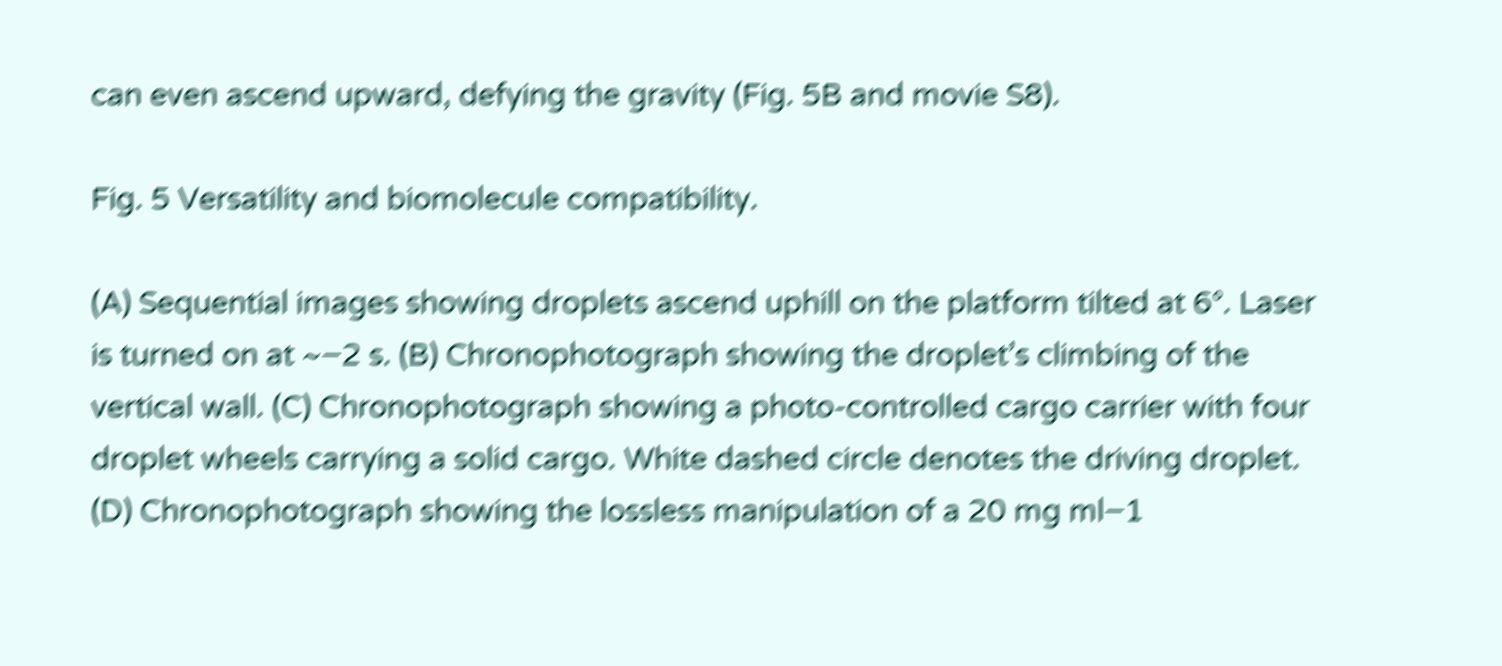can even ascend upward, defying the gravity (Fig. 5B and movie S8).

Fig. 5 Versatility and biomolecule compatibility.

(A) Sequential images showing droplets ascend uphill on the platform tilted at 6°. Laser is turned on at ~−2 s. (B) Chronophotograph showing the droplet’s climbing of the vertical wall. (C) Chronophotograph showing a photo-controlled cargo carrier with four droplet wheels carrying a solid cargo. White dashed circle denotes the driving droplet. (D) Chronophotograph showing the lossless manipulation of a 20 mg ml−1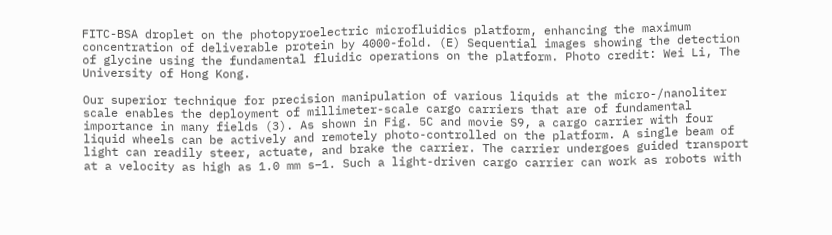FITC-BSA droplet on the photopyroelectric microfluidics platform, enhancing the maximum concentration of deliverable protein by 4000-fold. (E) Sequential images showing the detection of glycine using the fundamental fluidic operations on the platform. Photo credit: Wei Li, The University of Hong Kong.

Our superior technique for precision manipulation of various liquids at the micro-/nanoliter scale enables the deployment of millimeter-scale cargo carriers that are of fundamental importance in many fields (3). As shown in Fig. 5C and movie S9, a cargo carrier with four liquid wheels can be actively and remotely photo-controlled on the platform. A single beam of light can readily steer, actuate, and brake the carrier. The carrier undergoes guided transport at a velocity as high as 1.0 mm s−1. Such a light-driven cargo carrier can work as robots with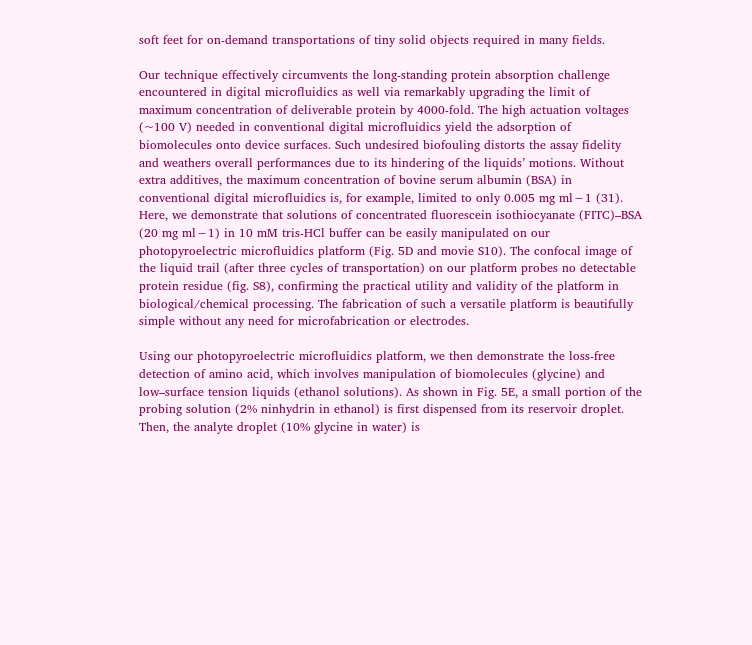soft feet for on-demand transportations of tiny solid objects required in many fields.

Our technique effectively circumvents the long-standing protein absorption challenge encountered in digital microfluidics as well via remarkably upgrading the limit of maximum concentration of deliverable protein by 4000-fold. The high actuation voltages (~100 V) needed in conventional digital microfluidics yield the adsorption of biomolecules onto device surfaces. Such undesired biofouling distorts the assay fidelity and weathers overall performances due to its hindering of the liquids’ motions. Without extra additives, the maximum concentration of bovine serum albumin (BSA) in conventional digital microfluidics is, for example, limited to only 0.005 mg ml−1 (31). Here, we demonstrate that solutions of concentrated fluorescein isothiocyanate (FITC)–BSA (20 mg ml−1) in 10 mM tris-HCl buffer can be easily manipulated on our photopyroelectric microfluidics platform (Fig. 5D and movie S10). The confocal image of the liquid trail (after three cycles of transportation) on our platform probes no detectable protein residue (fig. S8), confirming the practical utility and validity of the platform in biological/chemical processing. The fabrication of such a versatile platform is beautifully simple without any need for microfabrication or electrodes.

Using our photopyroelectric microfluidics platform, we then demonstrate the loss-free detection of amino acid, which involves manipulation of biomolecules (glycine) and low–surface tension liquids (ethanol solutions). As shown in Fig. 5E, a small portion of the probing solution (2% ninhydrin in ethanol) is first dispensed from its reservoir droplet. Then, the analyte droplet (10% glycine in water) is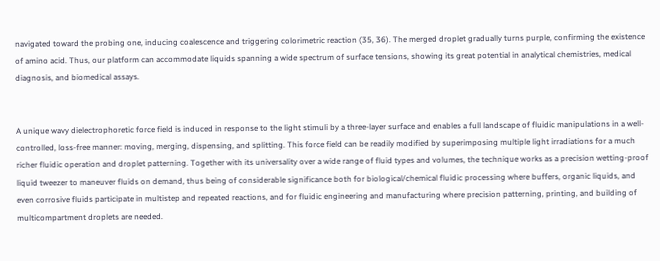navigated toward the probing one, inducing coalescence and triggering colorimetric reaction (35, 36). The merged droplet gradually turns purple, confirming the existence of amino acid. Thus, our platform can accommodate liquids spanning a wide spectrum of surface tensions, showing its great potential in analytical chemistries, medical diagnosis, and biomedical assays.


A unique wavy dielectrophoretic force field is induced in response to the light stimuli by a three-layer surface and enables a full landscape of fluidic manipulations in a well-controlled, loss-free manner: moving, merging, dispensing, and splitting. This force field can be readily modified by superimposing multiple light irradiations for a much richer fluidic operation and droplet patterning. Together with its universality over a wide range of fluid types and volumes, the technique works as a precision wetting-proof liquid tweezer to maneuver fluids on demand, thus being of considerable significance both for biological/chemical fluidic processing where buffers, organic liquids, and even corrosive fluids participate in multistep and repeated reactions, and for fluidic engineering and manufacturing where precision patterning, printing, and building of multicompartment droplets are needed.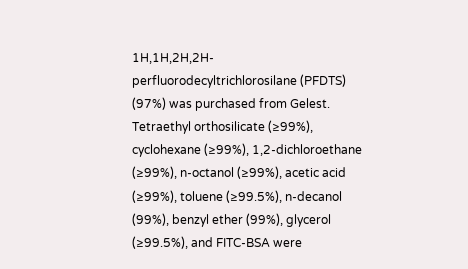1H,1H,2H,2H-perfluorodecyltrichlorosilane (PFDTS) (97%) was purchased from Gelest. Tetraethyl orthosilicate (≥99%), cyclohexane (≥99%), 1,2-dichloroethane (≥99%), n-octanol (≥99%), acetic acid (≥99%), toluene (≥99.5%), n-decanol (99%), benzyl ether (99%), glycerol (≥99.5%), and FITC-BSA were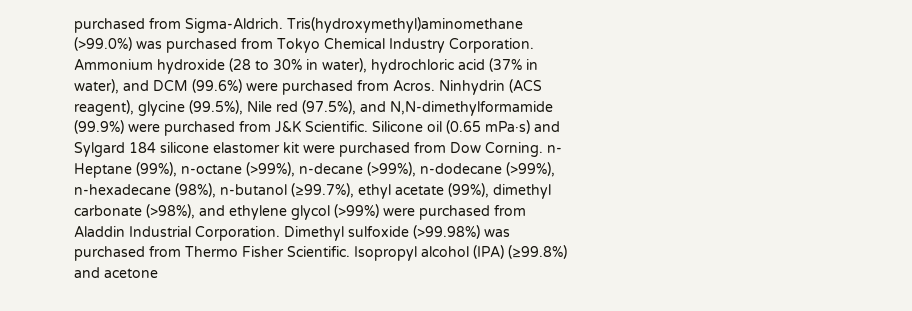purchased from Sigma-Aldrich. Tris(hydroxymethyl)aminomethane (>99.0%) was purchased from Tokyo Chemical Industry Corporation. Ammonium hydroxide (28 to 30% in water), hydrochloric acid (37% in water), and DCM (99.6%) were purchased from Acros. Ninhydrin (ACS reagent), glycine (99.5%), Nile red (97.5%), and N,N-dimethylformamide (99.9%) were purchased from J&K Scientific. Silicone oil (0.65 mPa·s) and Sylgard 184 silicone elastomer kit were purchased from Dow Corning. n-Heptane (99%), n-octane (>99%), n-decane (>99%), n-dodecane (>99%), n-hexadecane (98%), n-butanol (≥99.7%), ethyl acetate (99%), dimethyl carbonate (>98%), and ethylene glycol (>99%) were purchased from Aladdin Industrial Corporation. Dimethyl sulfoxide (>99.98%) was purchased from Thermo Fisher Scientific. Isopropyl alcohol (IPA) (≥99.8%) and acetone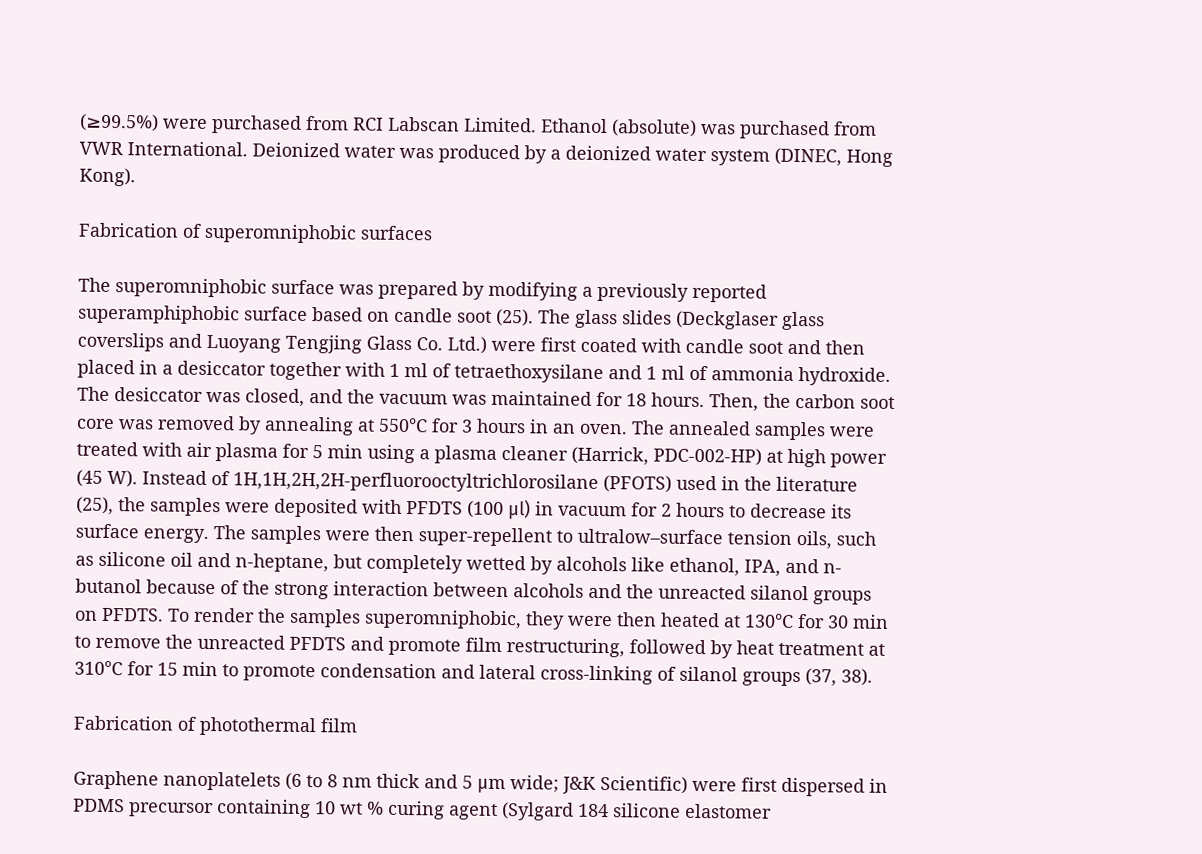(≥99.5%) were purchased from RCI Labscan Limited. Ethanol (absolute) was purchased from VWR International. Deionized water was produced by a deionized water system (DINEC, Hong Kong).

Fabrication of superomniphobic surfaces

The superomniphobic surface was prepared by modifying a previously reported superamphiphobic surface based on candle soot (25). The glass slides (Deckglaser glass coverslips and Luoyang Tengjing Glass Co. Ltd.) were first coated with candle soot and then placed in a desiccator together with 1 ml of tetraethoxysilane and 1 ml of ammonia hydroxide. The desiccator was closed, and the vacuum was maintained for 18 hours. Then, the carbon soot core was removed by annealing at 550°C for 3 hours in an oven. The annealed samples were treated with air plasma for 5 min using a plasma cleaner (Harrick, PDC-002-HP) at high power (45 W). Instead of 1H,1H,2H,2H-perfluorooctyltrichlorosilane (PFOTS) used in the literature (25), the samples were deposited with PFDTS (100 μl) in vacuum for 2 hours to decrease its surface energy. The samples were then super-repellent to ultralow–surface tension oils, such as silicone oil and n-heptane, but completely wetted by alcohols like ethanol, IPA, and n-butanol because of the strong interaction between alcohols and the unreacted silanol groups on PFDTS. To render the samples superomniphobic, they were then heated at 130°C for 30 min to remove the unreacted PFDTS and promote film restructuring, followed by heat treatment at 310°C for 15 min to promote condensation and lateral cross-linking of silanol groups (37, 38).

Fabrication of photothermal film

Graphene nanoplatelets (6 to 8 nm thick and 5 μm wide; J&K Scientific) were first dispersed in PDMS precursor containing 10 wt % curing agent (Sylgard 184 silicone elastomer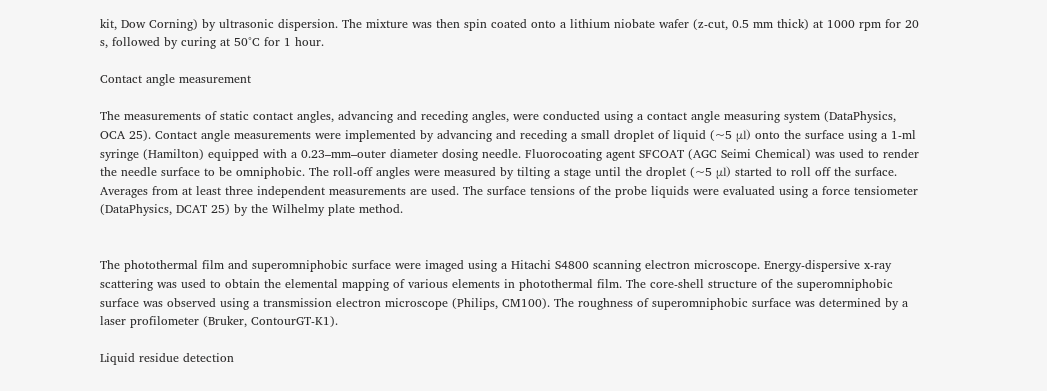kit, Dow Corning) by ultrasonic dispersion. The mixture was then spin coated onto a lithium niobate wafer (z-cut, 0.5 mm thick) at 1000 rpm for 20 s, followed by curing at 50°C for 1 hour.

Contact angle measurement

The measurements of static contact angles, advancing and receding angles, were conducted using a contact angle measuring system (DataPhysics, OCA 25). Contact angle measurements were implemented by advancing and receding a small droplet of liquid (~5 μl) onto the surface using a 1-ml syringe (Hamilton) equipped with a 0.23–mm–outer diameter dosing needle. Fluorocoating agent SFCOAT (AGC Seimi Chemical) was used to render the needle surface to be omniphobic. The roll-off angles were measured by tilting a stage until the droplet (~5 μl) started to roll off the surface. Averages from at least three independent measurements are used. The surface tensions of the probe liquids were evaluated using a force tensiometer (DataPhysics, DCAT 25) by the Wilhelmy plate method.


The photothermal film and superomniphobic surface were imaged using a Hitachi S4800 scanning electron microscope. Energy-dispersive x-ray scattering was used to obtain the elemental mapping of various elements in photothermal film. The core-shell structure of the superomniphobic surface was observed using a transmission electron microscope (Philips, CM100). The roughness of superomniphobic surface was determined by a laser profilometer (Bruker, ContourGT-K1).

Liquid residue detection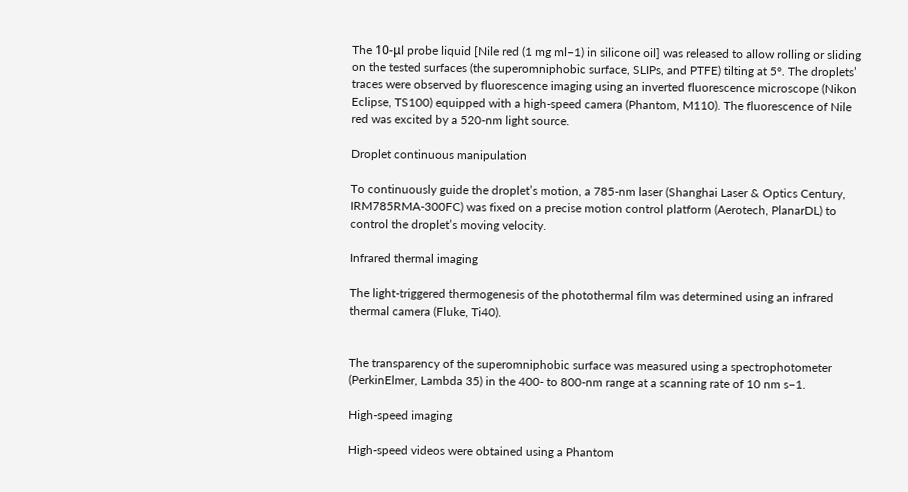The 10-μl probe liquid [Nile red (1 mg ml−1) in silicone oil] was released to allow rolling or sliding on the tested surfaces (the superomniphobic surface, SLIPs, and PTFE) tilting at 5°. The droplets’ traces were observed by fluorescence imaging using an inverted fluorescence microscope (Nikon Eclipse, TS100) equipped with a high-speed camera (Phantom, M110). The fluorescence of Nile red was excited by a 520-nm light source.

Droplet continuous manipulation

To continuously guide the droplet’s motion, a 785-nm laser (Shanghai Laser & Optics Century, IRM785RMA-300FC) was fixed on a precise motion control platform (Aerotech, PlanarDL) to control the droplet’s moving velocity.

Infrared thermal imaging

The light-triggered thermogenesis of the photothermal film was determined using an infrared thermal camera (Fluke, Ti40).


The transparency of the superomniphobic surface was measured using a spectrophotometer (PerkinElmer, Lambda 35) in the 400- to 800-nm range at a scanning rate of 10 nm s−1.

High-speed imaging

High-speed videos were obtained using a Phantom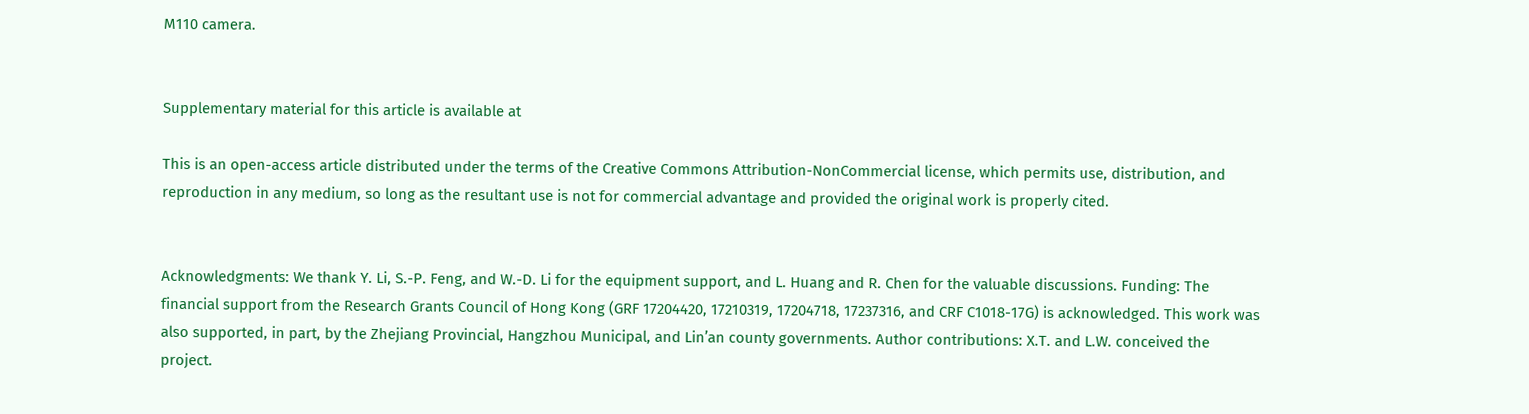M110 camera.


Supplementary material for this article is available at

This is an open-access article distributed under the terms of the Creative Commons Attribution-NonCommercial license, which permits use, distribution, and reproduction in any medium, so long as the resultant use is not for commercial advantage and provided the original work is properly cited.


Acknowledgments: We thank Y. Li, S.-P. Feng, and W.-D. Li for the equipment support, and L. Huang and R. Chen for the valuable discussions. Funding: The financial support from the Research Grants Council of Hong Kong (GRF 17204420, 17210319, 17204718, 17237316, and CRF C1018-17G) is acknowledged. This work was also supported, in part, by the Zhejiang Provincial, Hangzhou Municipal, and Lin’an county governments. Author contributions: X.T. and L.W. conceived the project.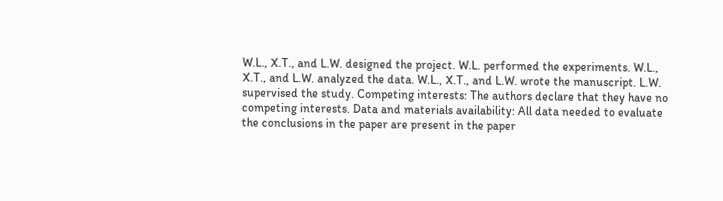W.L., X.T., and L.W. designed the project. W.L. performed the experiments. W.L., X.T., and L.W. analyzed the data. W.L., X.T., and L.W. wrote the manuscript. L.W. supervised the study. Competing interests: The authors declare that they have no competing interests. Data and materials availability: All data needed to evaluate the conclusions in the paper are present in the paper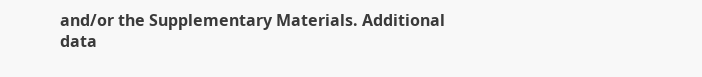and/or the Supplementary Materials. Additional data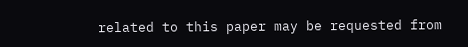related to this paper may be requested from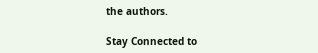the authors.

Stay Connected to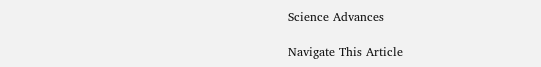Science Advances

Navigate This Article